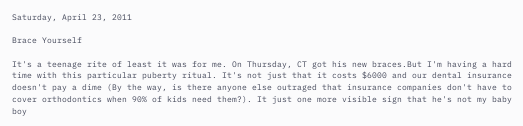Saturday, April 23, 2011

Brace Yourself

It's a teenage rite of least it was for me. On Thursday, CT got his new braces.But I'm having a hard time with this particular puberty ritual. It's not just that it costs $6000 and our dental insurance doesn't pay a dime (By the way, is there anyone else outraged that insurance companies don't have to cover orthodontics when 90% of kids need them?). It just one more visible sign that he's not my baby boy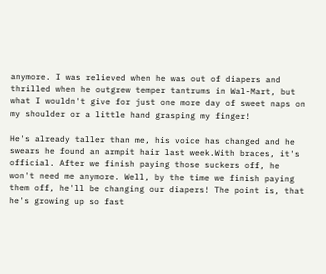anymore. I was relieved when he was out of diapers and thrilled when he outgrew temper tantrums in Wal-Mart, but what I wouldn't give for just one more day of sweet naps on my shoulder or a little hand grasping my finger!

He's already taller than me, his voice has changed and he swears he found an armpit hair last week.With braces, it's official. After we finish paying those suckers off, he won't need me anymore. Well, by the time we finish paying them off, he'll be changing our diapers! The point is, that he's growing up so fast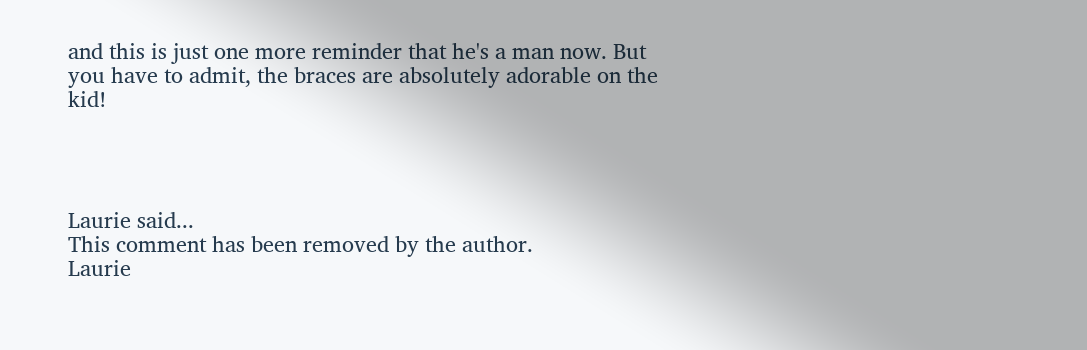and this is just one more reminder that he's a man now. But you have to admit, the braces are absolutely adorable on the kid!




Laurie said...
This comment has been removed by the author.
Laurie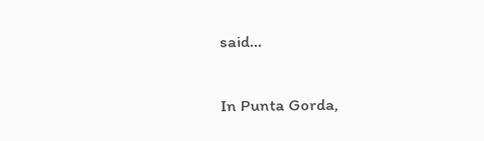said...

In Punta Gorda,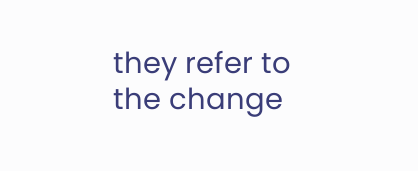they refer to the change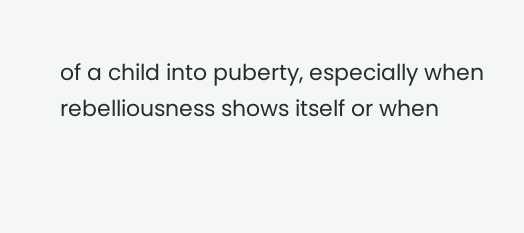of a child into puberty, especially when rebelliousness shows itself or when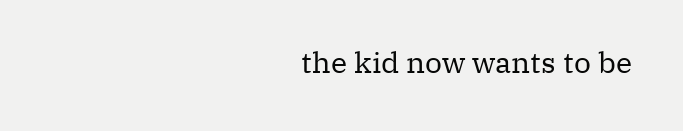the kid now wants to be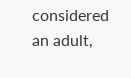considered an adult,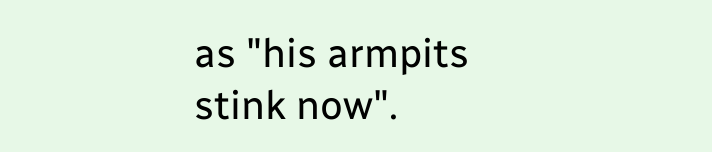as "his armpits stink now".